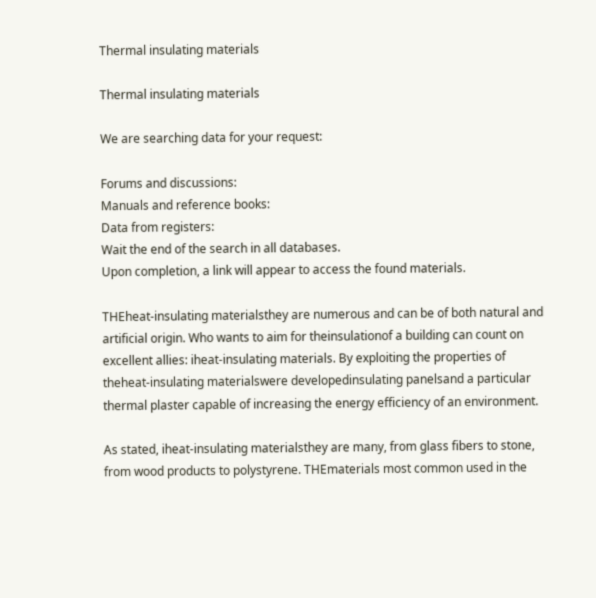Thermal insulating materials

Thermal insulating materials

We are searching data for your request:

Forums and discussions:
Manuals and reference books:
Data from registers:
Wait the end of the search in all databases.
Upon completion, a link will appear to access the found materials.

THEheat-insulating materialsthey are numerous and can be of both natural and artificial origin. Who wants to aim for theinsulationof a building can count on excellent allies: iheat-insulating materials. By exploiting the properties of theheat-insulating materialswere developedinsulating panelsand a particular thermal plaster capable of increasing the energy efficiency of an environment.

As stated, iheat-insulating materialsthey are many, from glass fibers to stone, from wood products to polystyrene. THEmaterials most common used in the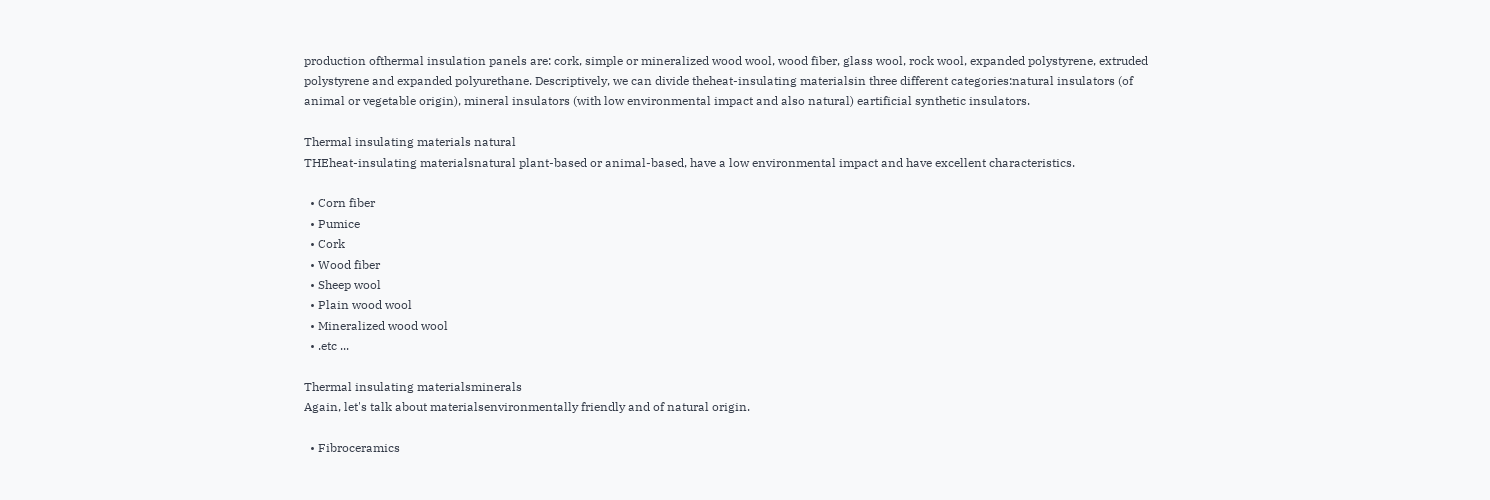production ofthermal insulation panels are: cork, simple or mineralized wood wool, wood fiber, glass wool, rock wool, expanded polystyrene, extruded polystyrene and expanded polyurethane. Descriptively, we can divide theheat-insulating materialsin three different categories:natural insulators (of animal or vegetable origin), mineral insulators (with low environmental impact and also natural) eartificial synthetic insulators.

Thermal insulating materials natural
THEheat-insulating materialsnatural plant-based or animal-based, have a low environmental impact and have excellent characteristics.

  • Corn fiber
  • Pumice
  • Cork
  • Wood fiber
  • Sheep wool
  • Plain wood wool
  • Mineralized wood wool
  • .etc ...

Thermal insulating materialsminerals
Again, let's talk about materialsenvironmentally friendly and of natural origin.

  • Fibroceramics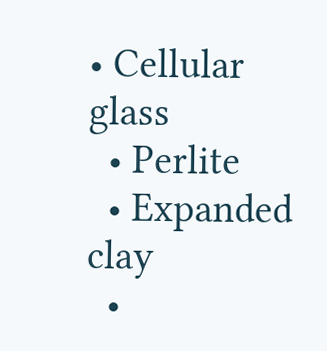• Cellular glass
  • Perlite
  • Expanded clay
  •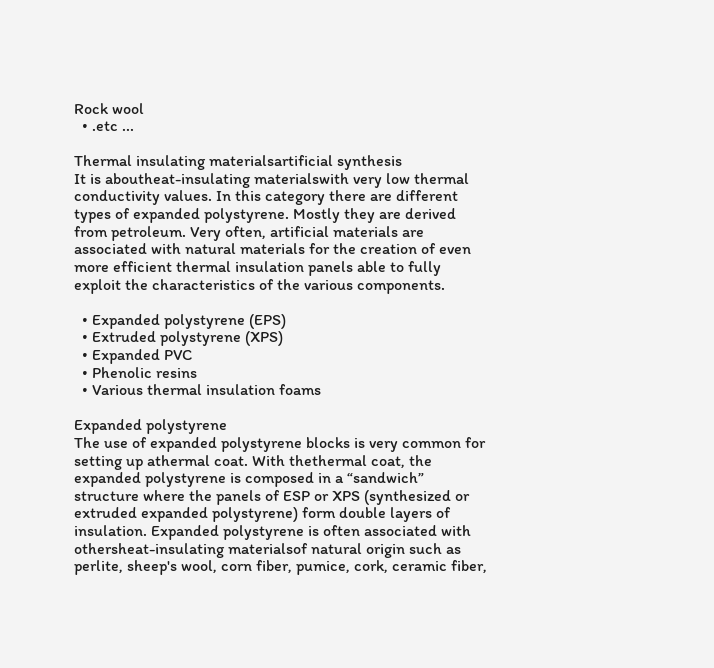Rock wool
  • .etc ...

Thermal insulating materialsartificial synthesis
It is aboutheat-insulating materialswith very low thermal conductivity values. In this category there are different types of expanded polystyrene. Mostly they are derived from petroleum. Very often, artificial materials are associated with natural materials for the creation of even more efficient thermal insulation panels able to fully exploit the characteristics of the various components.

  • Expanded polystyrene (EPS)
  • Extruded polystyrene (XPS)
  • Expanded PVC
  • Phenolic resins
  • Various thermal insulation foams

Expanded polystyrene
The use of expanded polystyrene blocks is very common for setting up athermal coat. With thethermal coat, the expanded polystyrene is composed in a “sandwich” structure where the panels of ESP or XPS (synthesized or extruded expanded polystyrene) form double layers of insulation. Expanded polystyrene is often associated with othersheat-insulating materialsof natural origin such as perlite, sheep's wool, corn fiber, pumice, cork, ceramic fiber,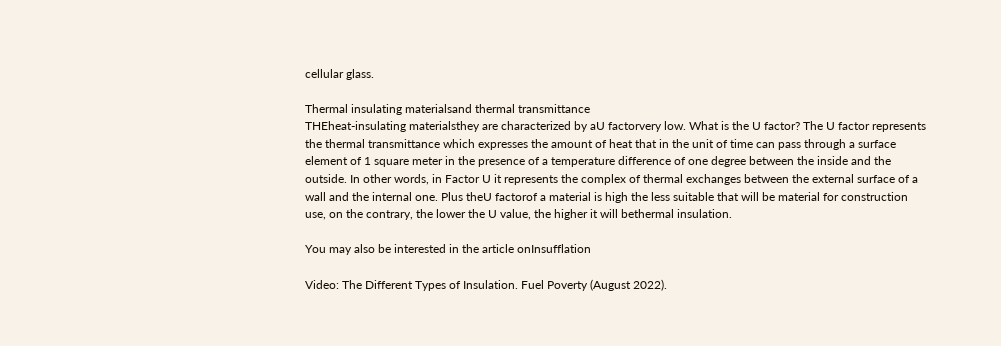cellular glass.

Thermal insulating materialsand thermal transmittance
THEheat-insulating materialsthey are characterized by aU factorvery low. What is the U factor? The U factor represents the thermal transmittance which expresses the amount of heat that in the unit of time can pass through a surface element of 1 square meter in the presence of a temperature difference of one degree between the inside and the outside. In other words, in Factor U it represents the complex of thermal exchanges between the external surface of a wall and the internal one. Plus theU factorof a material is high the less suitable that will be material for construction use, on the contrary, the lower the U value, the higher it will bethermal insulation.

You may also be interested in the article onInsufflation

Video: The Different Types of Insulation. Fuel Poverty (August 2022).